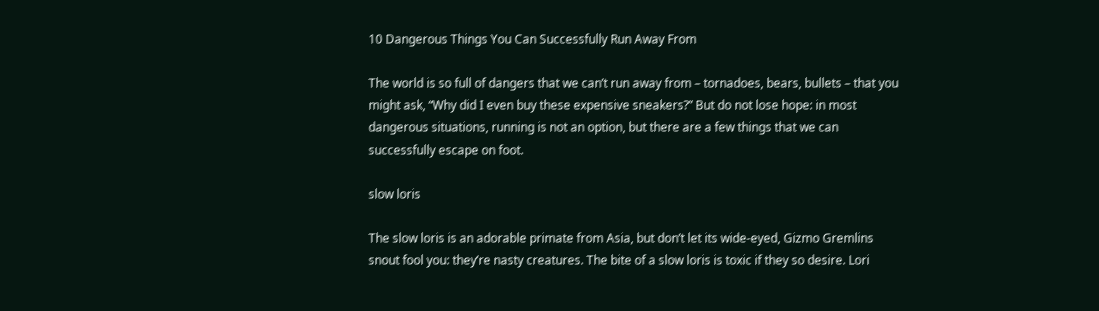10 Dangerous Things You Can Successfully Run Away From

The world is so full of dangers that we can’t run away from – tornadoes, bears, bullets – that you might ask, “Why did I even buy these expensive sneakers?” But do not lose hope: in most dangerous situations, running is not an option, but there are a few things that we can successfully escape on foot.

slow loris

The slow loris is an adorable primate from Asia, but don’t let its wide-eyed, Gizmo Gremlins snout fool you: they’re nasty creatures. The bite of a slow loris is toxic if they so desire. Lori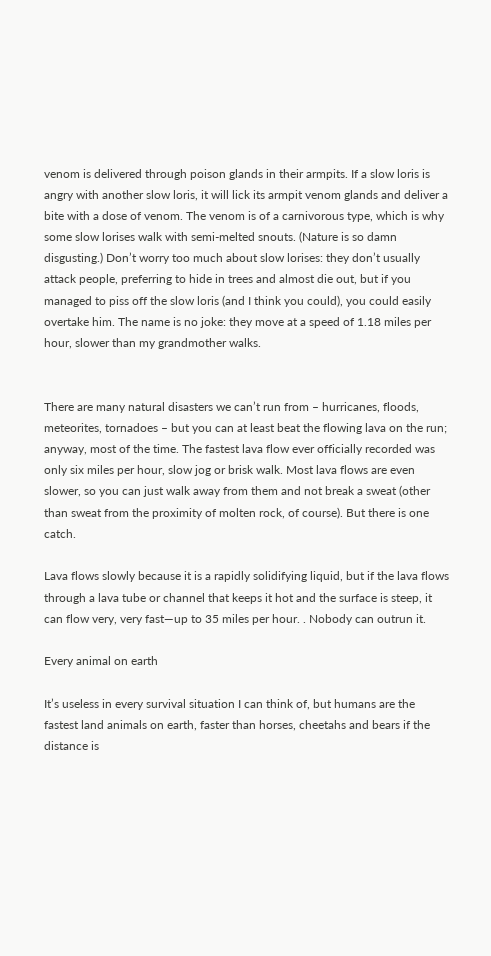venom is delivered through poison glands in their armpits. If a slow loris is angry with another slow loris, it will lick its armpit venom glands and deliver a bite with a dose of venom. The venom is of a carnivorous type, which is why some slow lorises walk with semi-melted snouts. (Nature is so damn disgusting.) Don’t worry too much about slow lorises: they don’t usually attack people, preferring to hide in trees and almost die out, but if you managed to piss off the slow loris (and I think you could), you could easily overtake him. The name is no joke: they move at a speed of 1.18 miles per hour, slower than my grandmother walks.


There are many natural disasters we can’t run from – hurricanes, floods, meteorites, tornadoes – but you can at least beat the flowing lava on the run; anyway, most of the time. The fastest lava flow ever officially recorded was only six miles per hour, slow jog or brisk walk. Most lava flows are even slower, so you can just walk away from them and not break a sweat (other than sweat from the proximity of molten rock, of course). But there is one catch.

Lava flows slowly because it is a rapidly solidifying liquid, but if the lava flows through a lava tube or channel that keeps it hot and the surface is steep, it can flow very, very fast—up to 35 miles per hour. . Nobody can outrun it.

Every animal on earth

It’s useless in every survival situation I can think of, but humans are the fastest land animals on earth, faster than horses, cheetahs and bears if the distance is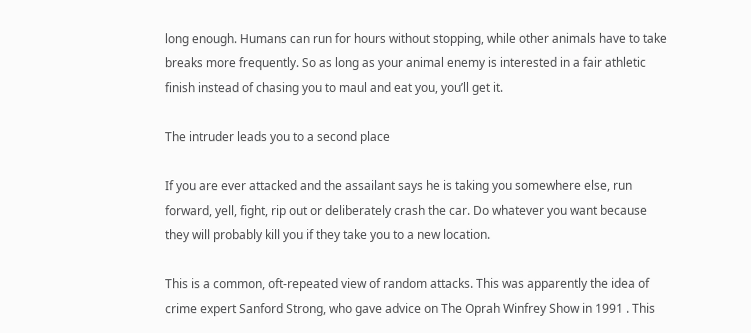long enough. Humans can run for hours without stopping, while other animals have to take breaks more frequently. So as long as your animal enemy is interested in a fair athletic finish instead of chasing you to maul and eat you, you’ll get it.

The intruder leads you to a second place

If you are ever attacked and the assailant says he is taking you somewhere else, run forward, yell, fight, rip out or deliberately crash the car. Do whatever you want because they will probably kill you if they take you to a new location.

This is a common, oft-repeated view of random attacks. This was apparently the idea of crime expert Sanford Strong, who gave advice on The Oprah Winfrey Show in 1991 . This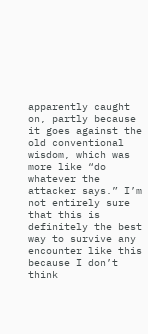apparently caught on, partly because it goes against the old conventional wisdom, which was more like “do whatever the attacker says.” I’m not entirely sure that this is definitely the best way to survive any encounter like this because I don’t think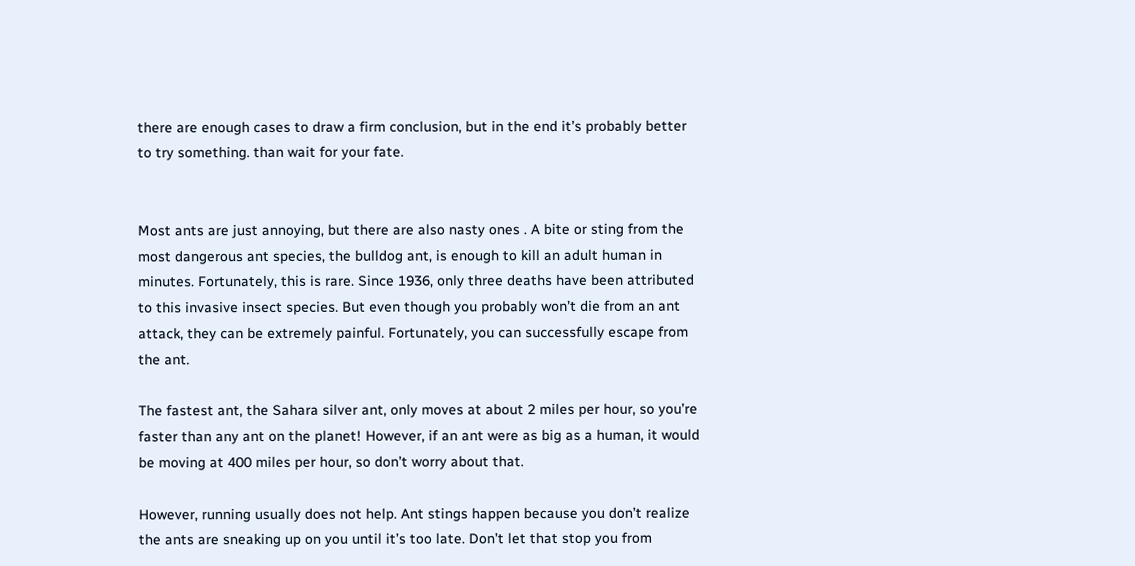there are enough cases to draw a firm conclusion, but in the end it’s probably better to try something. than wait for your fate.


Most ants are just annoying, but there are also nasty ones . A bite or sting from the most dangerous ant species, the bulldog ant, is enough to kill an adult human in minutes. Fortunately, this is rare. Since 1936, only three deaths have been attributed to this invasive insect species. But even though you probably won’t die from an ant attack, they can be extremely painful. Fortunately, you can successfully escape from the ant.

The fastest ant, the Sahara silver ant, only moves at about 2 miles per hour, so you’re faster than any ant on the planet! However, if an ant were as big as a human, it would be moving at 400 miles per hour, so don’t worry about that.

However, running usually does not help. Ant stings happen because you don’t realize the ants are sneaking up on you until it’s too late. Don’t let that stop you from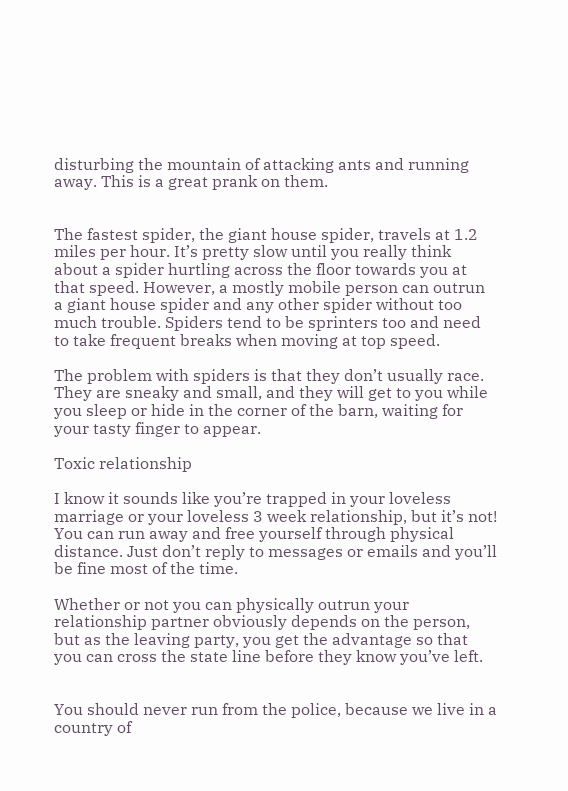disturbing the mountain of attacking ants and running away. This is a great prank on them.


The fastest spider, the giant house spider, travels at 1.2 miles per hour. It’s pretty slow until you really think about a spider hurtling across the floor towards you at that speed. However, a mostly mobile person can outrun a giant house spider and any other spider without too much trouble. Spiders tend to be sprinters too and need to take frequent breaks when moving at top speed.

The problem with spiders is that they don’t usually race. They are sneaky and small, and they will get to you while you sleep or hide in the corner of the barn, waiting for your tasty finger to appear.

Toxic relationship

I know it sounds like you’re trapped in your loveless marriage or your loveless 3 week relationship, but it’s not! You can run away and free yourself through physical distance. Just don’t reply to messages or emails and you’ll be fine most of the time.

Whether or not you can physically outrun your relationship partner obviously depends on the person, but as the leaving party, you get the advantage so that you can cross the state line before they know you’ve left.


You should never run from the police, because we live in a country of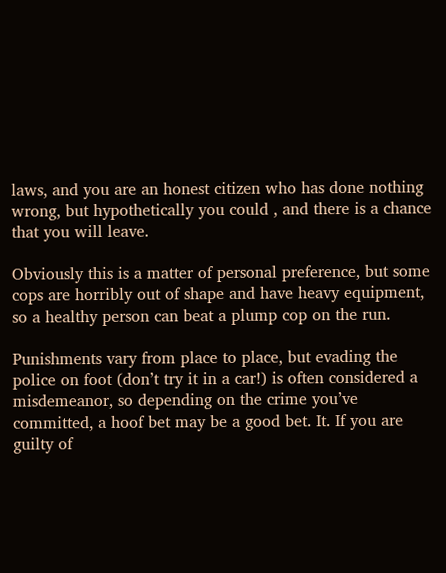laws, and you are an honest citizen who has done nothing wrong, but hypothetically you could , and there is a chance that you will leave.

Obviously this is a matter of personal preference, but some cops are horribly out of shape and have heavy equipment, so a healthy person can beat a plump cop on the run.

Punishments vary from place to place, but evading the police on foot (don’t try it in a car!) is often considered a misdemeanor, so depending on the crime you’ve committed, a hoof bet may be a good bet. It. If you are guilty of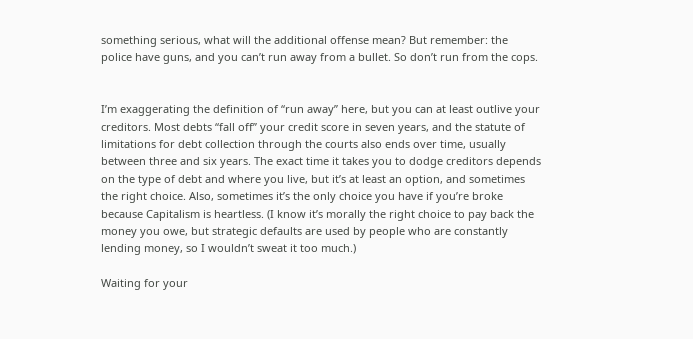something serious, what will the additional offense mean? But remember: the police have guns, and you can’t run away from a bullet. So don’t run from the cops.


I’m exaggerating the definition of “run away” here, but you can at least outlive your creditors. Most debts “fall off” your credit score in seven years, and the statute of limitations for debt collection through the courts also ends over time, usually between three and six years. The exact time it takes you to dodge creditors depends on the type of debt and where you live, but it’s at least an option, and sometimes the right choice. Also, sometimes it’s the only choice you have if you’re broke because Capitalism is heartless. (I know it’s morally the right choice to pay back the money you owe, but strategic defaults are used by people who are constantly lending money, so I wouldn’t sweat it too much.)

Waiting for your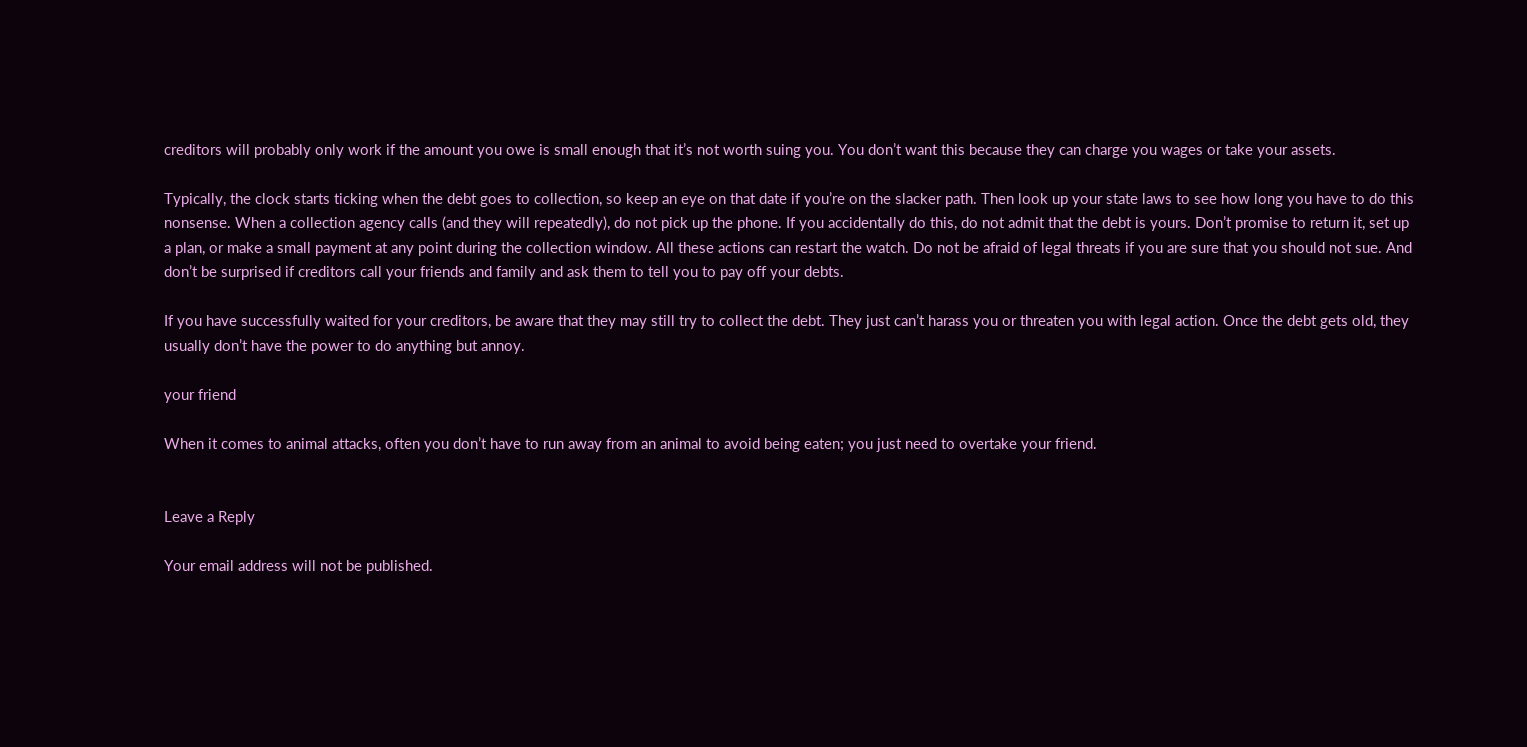creditors will probably only work if the amount you owe is small enough that it’s not worth suing you. You don’t want this because they can charge you wages or take your assets.

Typically, the clock starts ticking when the debt goes to collection, so keep an eye on that date if you’re on the slacker path. Then look up your state laws to see how long you have to do this nonsense. When a collection agency calls (and they will repeatedly), do not pick up the phone. If you accidentally do this, do not admit that the debt is yours. Don’t promise to return it, set up a plan, or make a small payment at any point during the collection window. All these actions can restart the watch. Do not be afraid of legal threats if you are sure that you should not sue. And don’t be surprised if creditors call your friends and family and ask them to tell you to pay off your debts.

If you have successfully waited for your creditors, be aware that they may still try to collect the debt. They just can’t harass you or threaten you with legal action. Once the debt gets old, they usually don’t have the power to do anything but annoy.

your friend

When it comes to animal attacks, often you don’t have to run away from an animal to avoid being eaten; you just need to overtake your friend.


Leave a Reply

Your email address will not be published.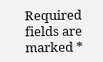Required fields are marked *